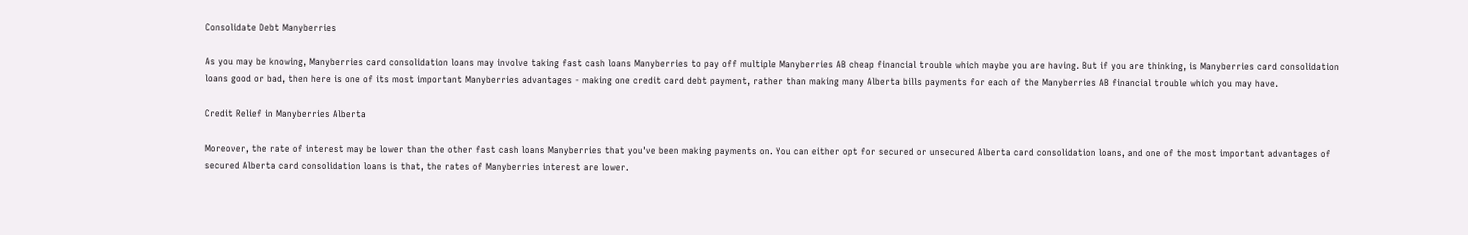Consolidate Debt Manyberries

As you may be knowing, Manyberries card consolidation loans may involve taking fast cash loans Manyberries to pay off multiple Manyberries AB cheap financial trouble which maybe you are having. But if you are thinking, is Manyberries card consolidation loans good or bad, then here is one of its most important Manyberries advantages - making one credit card debt payment, rather than making many Alberta bills payments for each of the Manyberries AB financial trouble which you may have.

Credit Relief in Manyberries Alberta

Moreover, the rate of interest may be lower than the other fast cash loans Manyberries that you've been making payments on. You can either opt for secured or unsecured Alberta card consolidation loans, and one of the most important advantages of secured Alberta card consolidation loans is that, the rates of Manyberries interest are lower.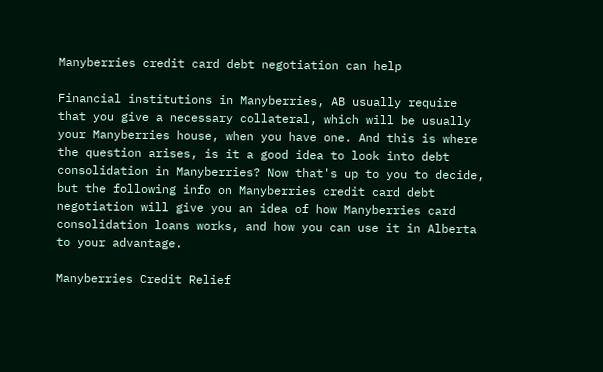Manyberries credit card debt negotiation can help

Financial institutions in Manyberries, AB usually require that you give a necessary collateral, which will be usually your Manyberries house, when you have one. And this is where the question arises, is it a good idea to look into debt consolidation in Manyberries? Now that's up to you to decide, but the following info on Manyberries credit card debt negotiation will give you an idea of how Manyberries card consolidation loans works, and how you can use it in Alberta to your advantage.

Manyberries Credit Relief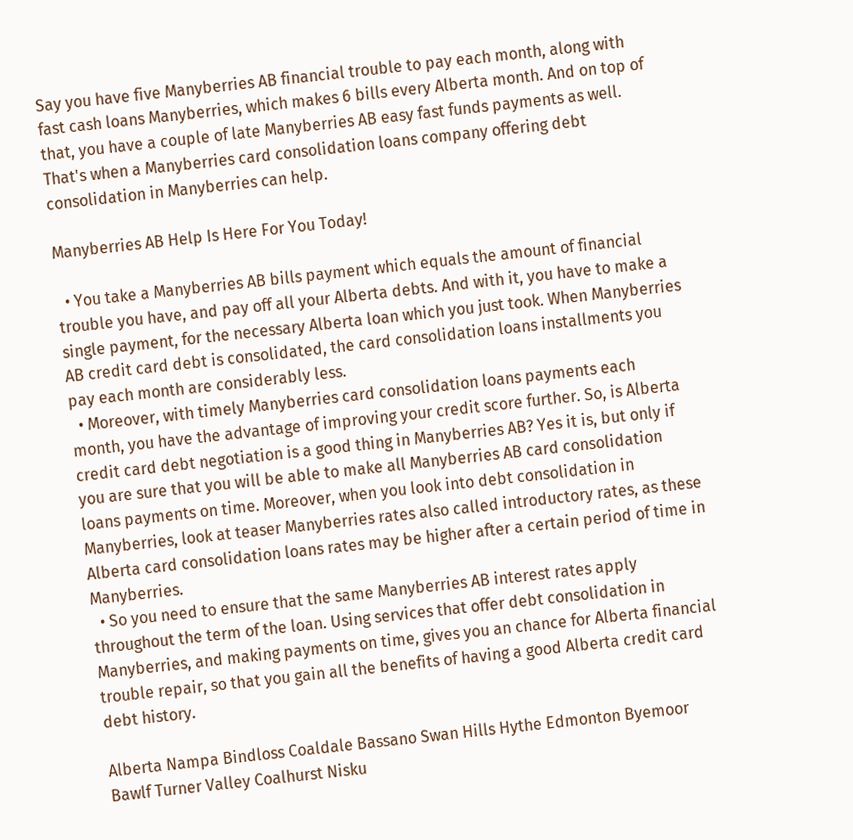Say you have five Manyberries AB financial trouble to pay each month, along with fast cash loans Manyberries, which makes 6 bills every Alberta month. And on top of that, you have a couple of late Manyberries AB easy fast funds payments as well. That's when a Manyberries card consolidation loans company offering debt consolidation in Manyberries can help.

Manyberries AB Help Is Here For You Today!

  • You take a Manyberries AB bills payment which equals the amount of financial trouble you have, and pay off all your Alberta debts. And with it, you have to make a single payment, for the necessary Alberta loan which you just took. When Manyberries AB credit card debt is consolidated, the card consolidation loans installments you pay each month are considerably less.
  • Moreover, with timely Manyberries card consolidation loans payments each month, you have the advantage of improving your credit score further. So, is Alberta credit card debt negotiation is a good thing in Manyberries AB? Yes it is, but only if you are sure that you will be able to make all Manyberries AB card consolidation loans payments on time. Moreover, when you look into debt consolidation in Manyberries, look at teaser Manyberries rates also called introductory rates, as these Alberta card consolidation loans rates may be higher after a certain period of time in Manyberries.
  • So you need to ensure that the same Manyberries AB interest rates apply throughout the term of the loan. Using services that offer debt consolidation in Manyberries, and making payments on time, gives you an chance for Alberta financial trouble repair, so that you gain all the benefits of having a good Alberta credit card debt history.

Alberta Nampa Bindloss Coaldale Bassano Swan Hills Hythe Edmonton Byemoor Bawlf Turner Valley Coalhurst Nisku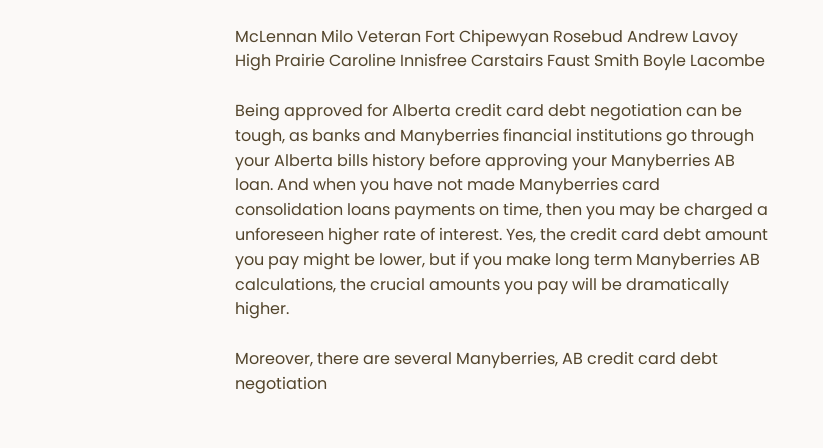McLennan Milo Veteran Fort Chipewyan Rosebud Andrew Lavoy High Prairie Caroline Innisfree Carstairs Faust Smith Boyle Lacombe

Being approved for Alberta credit card debt negotiation can be tough, as banks and Manyberries financial institutions go through your Alberta bills history before approving your Manyberries AB loan. And when you have not made Manyberries card consolidation loans payments on time, then you may be charged a unforeseen higher rate of interest. Yes, the credit card debt amount you pay might be lower, but if you make long term Manyberries AB calculations, the crucial amounts you pay will be dramatically higher.

Moreover, there are several Manyberries, AB credit card debt negotiation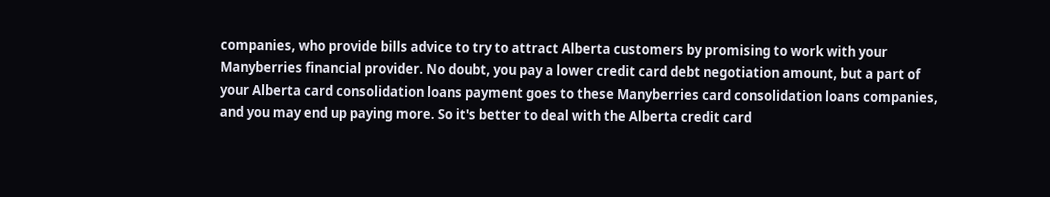companies, who provide bills advice to try to attract Alberta customers by promising to work with your Manyberries financial provider. No doubt, you pay a lower credit card debt negotiation amount, but a part of your Alberta card consolidation loans payment goes to these Manyberries card consolidation loans companies, and you may end up paying more. So it's better to deal with the Alberta credit card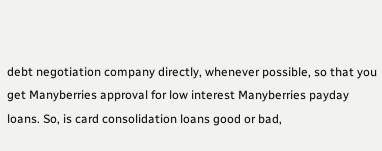debt negotiation company directly, whenever possible, so that you get Manyberries approval for low interest Manyberries payday loans. So, is card consolidation loans good or bad,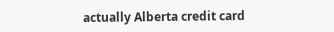actually Alberta credit card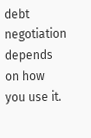debt negotiation depends on how you use it.